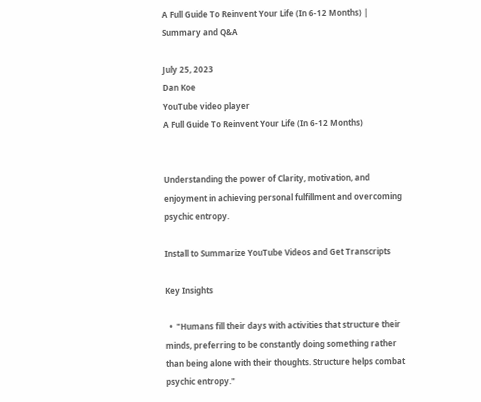A Full Guide To Reinvent Your Life (In 6-12 Months) | Summary and Q&A

July 25, 2023
Dan Koe
YouTube video player
A Full Guide To Reinvent Your Life (In 6-12 Months)


Understanding the power of Clarity, motivation, and enjoyment in achieving personal fulfillment and overcoming psychic entropy.

Install to Summarize YouTube Videos and Get Transcripts

Key Insights

  •  "Humans fill their days with activities that structure their minds, preferring to be constantly doing something rather than being alone with their thoughts. Structure helps combat psychic entropy."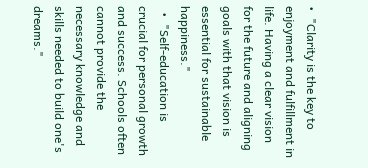•  "Clarity is the key to enjoyment and fulfillment in life. Having a clear vision for the future and aligning goals with that vision is essential for sustainable happiness."
  •  "Self-education is crucial for personal growth and success. Schools often cannot provide the necessary knowledge and skills needed to build one's dreams."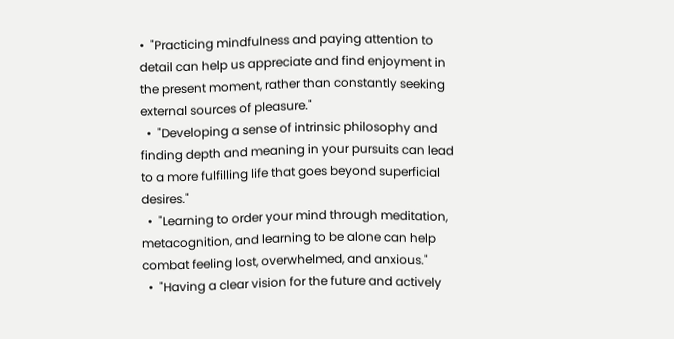•  "Practicing mindfulness and paying attention to detail can help us appreciate and find enjoyment in the present moment, rather than constantly seeking external sources of pleasure."
  •  "Developing a sense of intrinsic philosophy and finding depth and meaning in your pursuits can lead to a more fulfilling life that goes beyond superficial desires."
  •  "Learning to order your mind through meditation, metacognition, and learning to be alone can help combat feeling lost, overwhelmed, and anxious."
  •  "Having a clear vision for the future and actively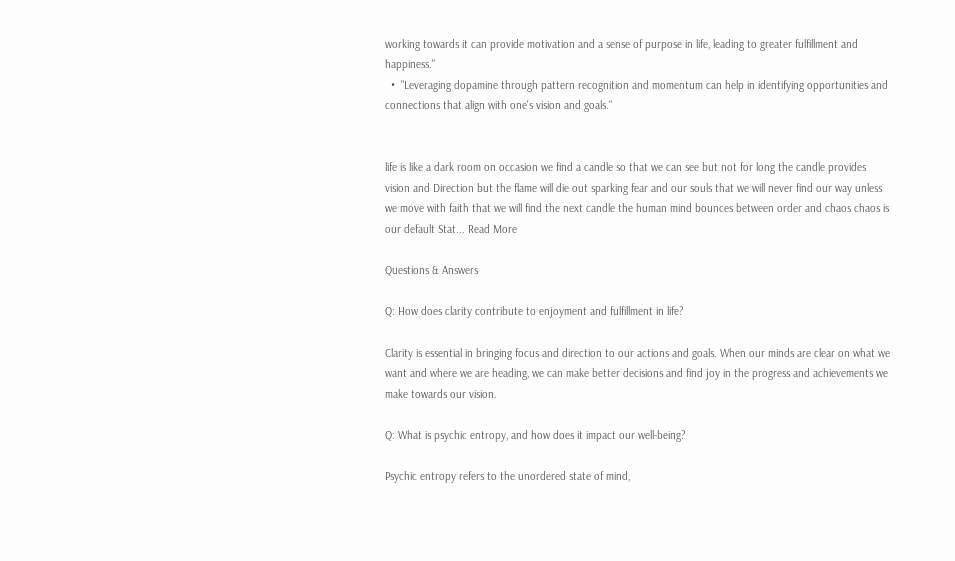working towards it can provide motivation and a sense of purpose in life, leading to greater fulfillment and happiness."
  •  "Leveraging dopamine through pattern recognition and momentum can help in identifying opportunities and connections that align with one's vision and goals."


life is like a dark room on occasion we find a candle so that we can see but not for long the candle provides vision and Direction but the flame will die out sparking fear and our souls that we will never find our way unless we move with faith that we will find the next candle the human mind bounces between order and chaos chaos is our default Stat... Read More

Questions & Answers

Q: How does clarity contribute to enjoyment and fulfillment in life?

Clarity is essential in bringing focus and direction to our actions and goals. When our minds are clear on what we want and where we are heading, we can make better decisions and find joy in the progress and achievements we make towards our vision.

Q: What is psychic entropy, and how does it impact our well-being?

Psychic entropy refers to the unordered state of mind,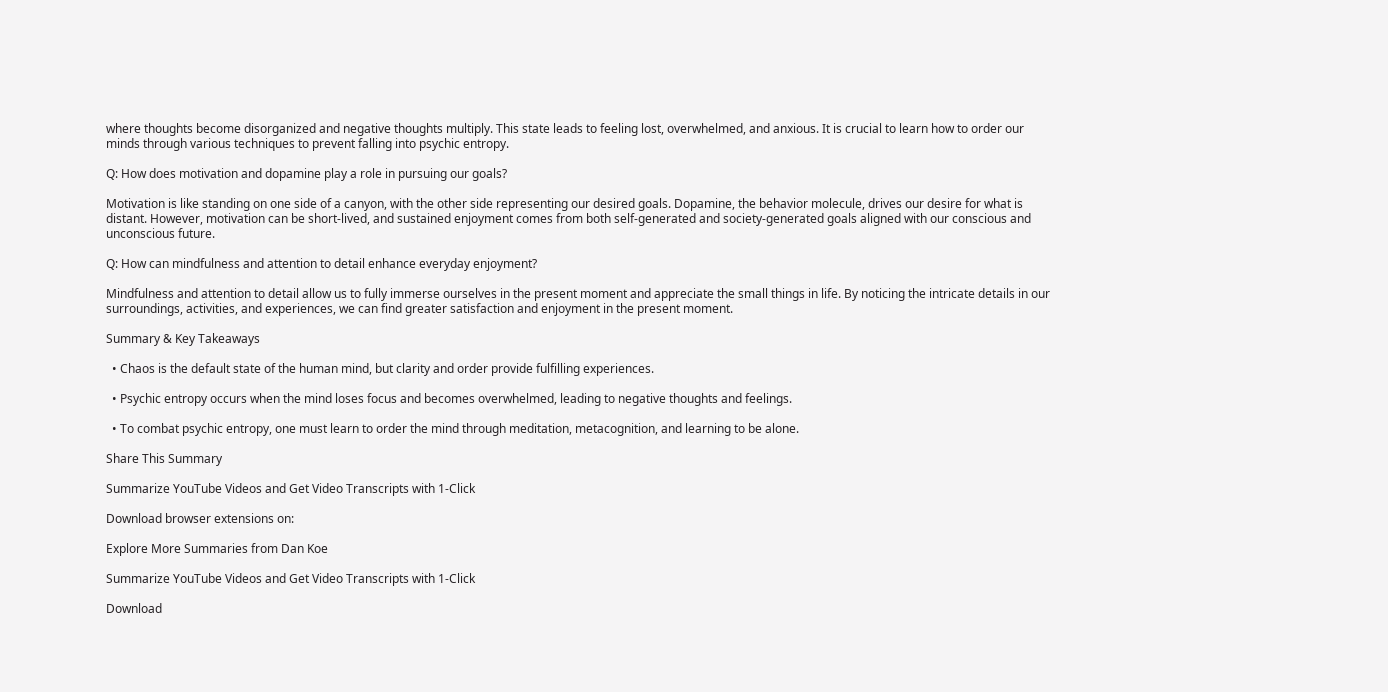where thoughts become disorganized and negative thoughts multiply. This state leads to feeling lost, overwhelmed, and anxious. It is crucial to learn how to order our minds through various techniques to prevent falling into psychic entropy.

Q: How does motivation and dopamine play a role in pursuing our goals?

Motivation is like standing on one side of a canyon, with the other side representing our desired goals. Dopamine, the behavior molecule, drives our desire for what is distant. However, motivation can be short-lived, and sustained enjoyment comes from both self-generated and society-generated goals aligned with our conscious and unconscious future.

Q: How can mindfulness and attention to detail enhance everyday enjoyment?

Mindfulness and attention to detail allow us to fully immerse ourselves in the present moment and appreciate the small things in life. By noticing the intricate details in our surroundings, activities, and experiences, we can find greater satisfaction and enjoyment in the present moment.

Summary & Key Takeaways

  • Chaos is the default state of the human mind, but clarity and order provide fulfilling experiences.

  • Psychic entropy occurs when the mind loses focus and becomes overwhelmed, leading to negative thoughts and feelings.

  • To combat psychic entropy, one must learn to order the mind through meditation, metacognition, and learning to be alone.

Share This Summary

Summarize YouTube Videos and Get Video Transcripts with 1-Click

Download browser extensions on:

Explore More Summaries from Dan Koe

Summarize YouTube Videos and Get Video Transcripts with 1-Click

Download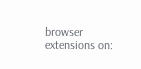browser extensions on: